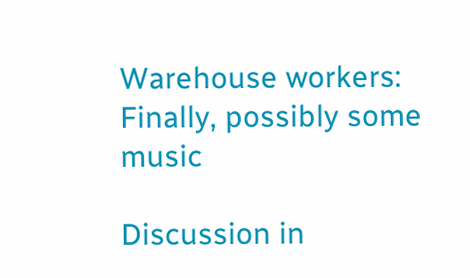Warehouse workers: Finally, possibly some music

Discussion in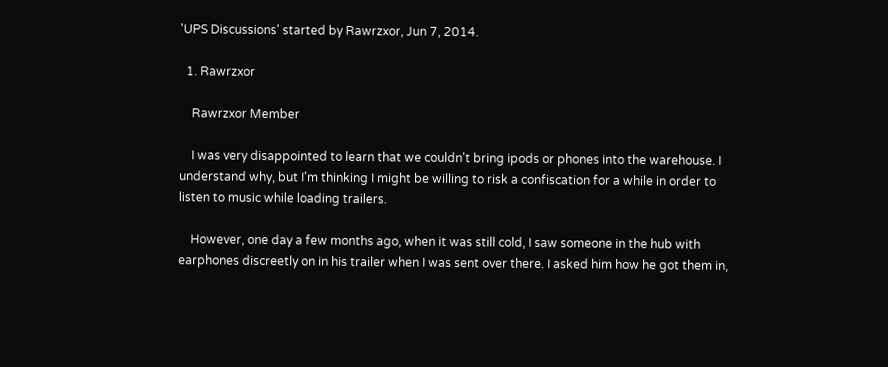'UPS Discussions' started by Rawrzxor, Jun 7, 2014.

  1. Rawrzxor

    Rawrzxor Member

    I was very disappointed to learn that we couldn't bring ipods or phones into the warehouse. I understand why, but I'm thinking I might be willing to risk a confiscation for a while in order to listen to music while loading trailers.

    However, one day a few months ago, when it was still cold, I saw someone in the hub with earphones discreetly on in his trailer when I was sent over there. I asked him how he got them in,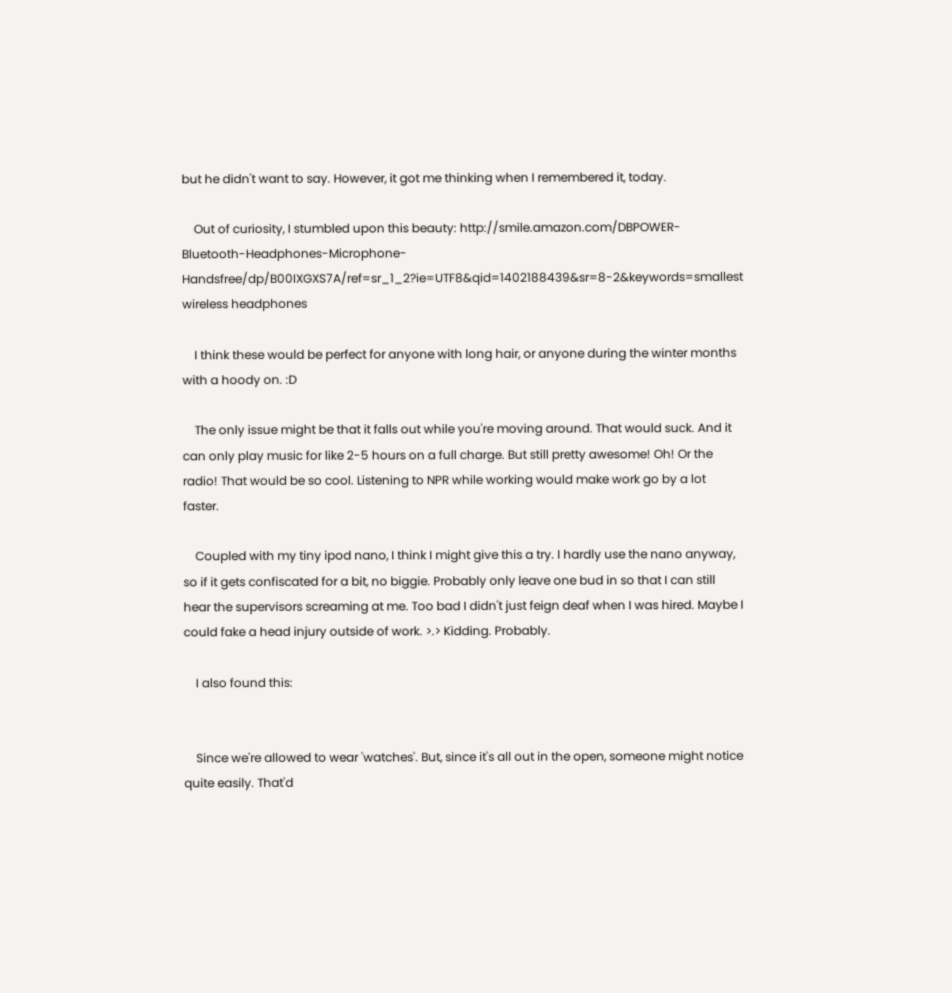but he didn't want to say. However, it got me thinking when I remembered it, today.

    Out of curiosity, I stumbled upon this beauty: http://smile.amazon.com/DBPOWER-Bluetooth-Headphones-Microphone-Handsfree/dp/B00IXGXS7A/ref=sr_1_2?ie=UTF8&qid=1402188439&sr=8-2&keywords=smallest wireless headphones

    I think these would be perfect for anyone with long hair, or anyone during the winter months with a hoody on. :D

    The only issue might be that it falls out while you're moving around. That would suck. And it can only play music for like 2-5 hours on a full charge. But still pretty awesome! Oh! Or the radio! That would be so cool. Listening to NPR while working would make work go by a lot faster.

    Coupled with my tiny ipod nano, I think I might give this a try. I hardly use the nano anyway, so if it gets confiscated for a bit, no biggie. Probably only leave one bud in so that I can still hear the supervisors screaming at me. Too bad I didn't just feign deaf when I was hired. Maybe I could fake a head injury outside of work. >.> Kidding. Probably.

    I also found this:


    Since we're allowed to wear 'watches'. But, since it's all out in the open, someone might notice quite easily. That'd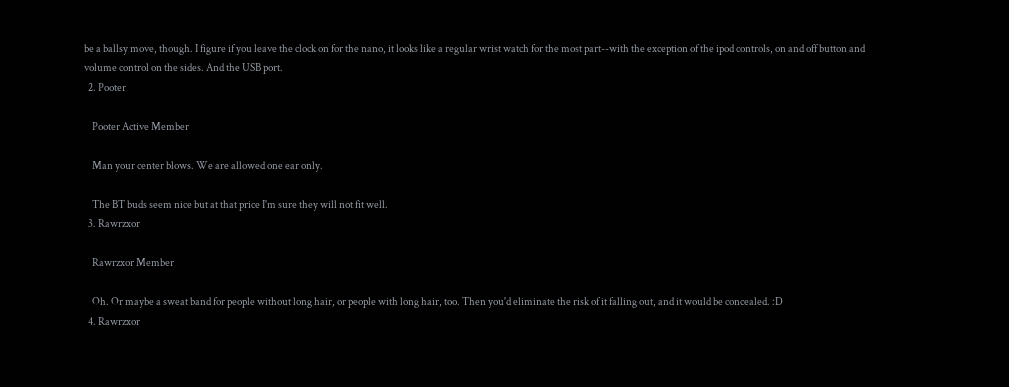be a ballsy move, though. I figure if you leave the clock on for the nano, it looks like a regular wrist watch for the most part--with the exception of the ipod controls, on and off button and volume control on the sides. And the USB port.
  2. Pooter

    Pooter Active Member

    Man your center blows. We are allowed one ear only.

    The BT buds seem nice but at that price I'm sure they will not fit well.
  3. Rawrzxor

    Rawrzxor Member

    Oh. Or maybe a sweat band for people without long hair, or people with long hair, too. Then you'd eliminate the risk of it falling out, and it would be concealed. :D
  4. Rawrzxor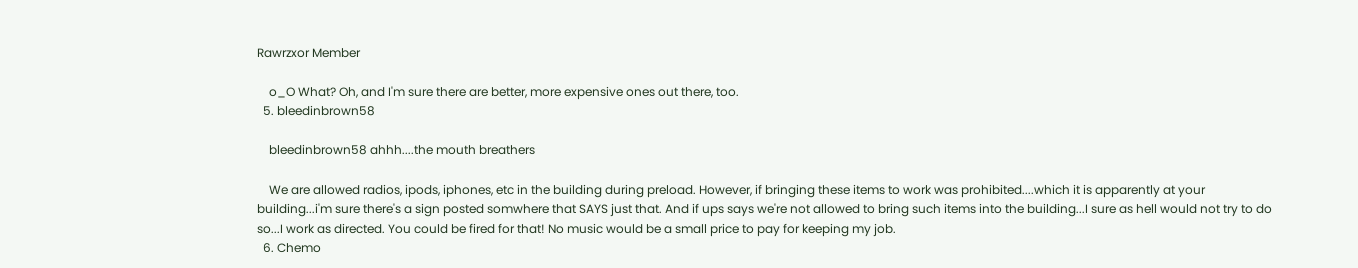Rawrzxor Member

    o_O What? Oh, and I'm sure there are better, more expensive ones out there, too.
  5. bleedinbrown58

    bleedinbrown58 ahhh....the mouth breathers

    We are allowed radios, ipods, iphones, etc in the building during preload. However, if bringing these items to work was prohibited....which it is apparently at your building...i'm sure there's a sign posted somwhere that SAYS just that. And if ups says we're not allowed to bring such items into the building...I sure as hell would not try to do so...I work as directed. You could be fired for that! No music would be a small price to pay for keeping my job.
  6. Chemo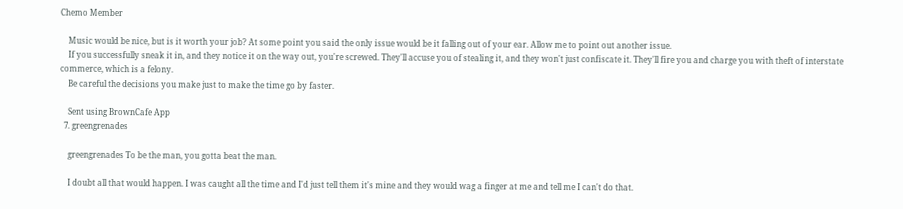Chemo Member

    Music would be nice, but is it worth your job? At some point you said the only issue would be it falling out of your ear. Allow me to point out another issue.
    If you successfully sneak it in, and they notice it on the way out, you're screwed. They'll accuse you of stealing it, and they won't just confiscate it. They'll fire you and charge you with theft of interstate commerce, which is a felony.
    Be careful the decisions you make just to make the time go by faster.

    Sent using BrownCafe App
  7. greengrenades

    greengrenades To be the man, you gotta beat the man.

    I doubt all that would happen. I was caught all the time and I'd just tell them it's mine and they would wag a finger at me and tell me I can't do that.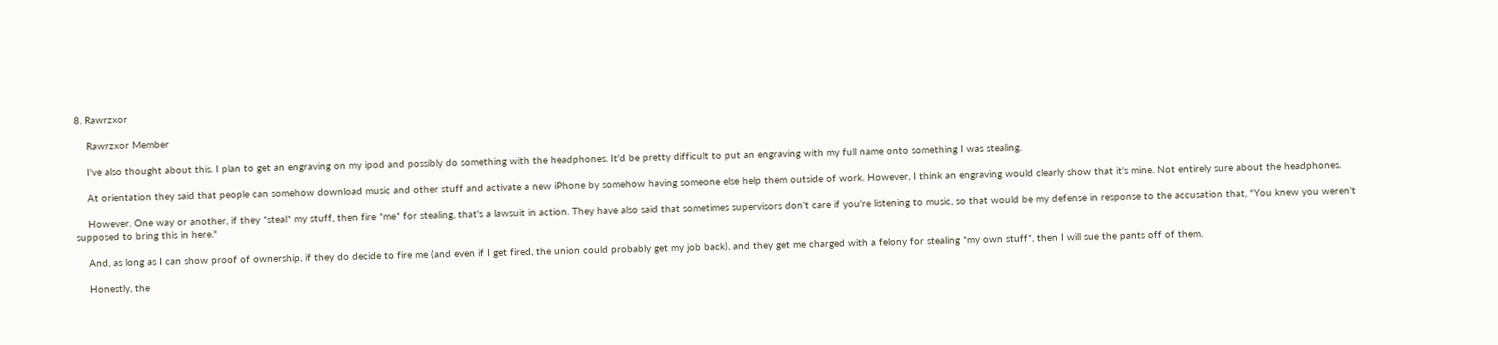8. Rawrzxor

    Rawrzxor Member

    I've also thought about this. I plan to get an engraving on my ipod and possibly do something with the headphones. It'd be pretty difficult to put an engraving with my full name onto something I was stealing.

    At orientation they said that people can somehow download music and other stuff and activate a new iPhone by somehow having someone else help them outside of work. However, I think an engraving would clearly show that it's mine. Not entirely sure about the headphones.

    However. One way or another, if they *steal* my stuff, then fire *me* for stealing, that's a lawsuit in action. They have also said that sometimes supervisors don't care if you're listening to music, so that would be my defense in response to the accusation that, "You knew you weren't supposed to bring this in here."

    And, as long as I can show proof of ownership, if they do decide to fire me (and even if I get fired, the union could probably get my job back), and they get me charged with a felony for stealing *my own stuff*, then I will sue the pants off of them.

    Honestly, the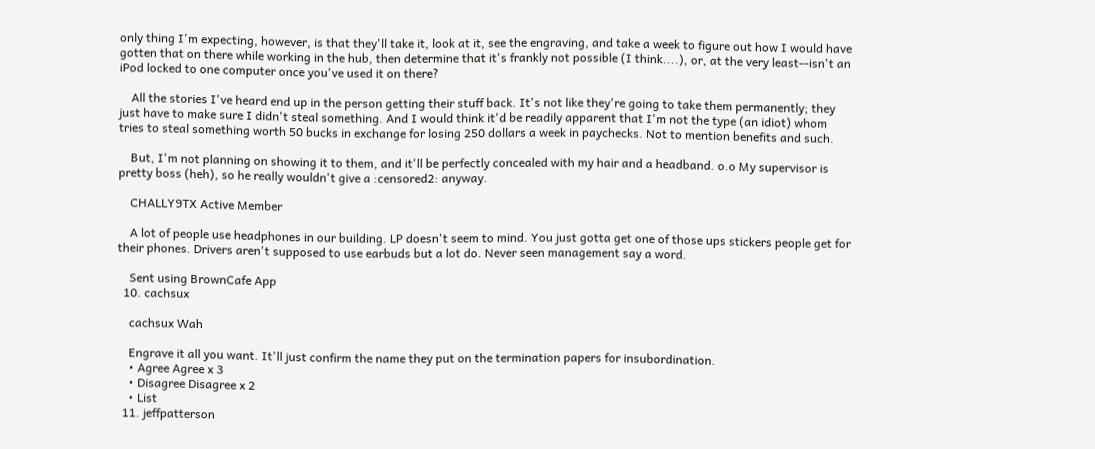only thing I'm expecting, however, is that they'll take it, look at it, see the engraving, and take a week to figure out how I would have gotten that on there while working in the hub, then determine that it's frankly not possible (I think....), or, at the very least--isn't an iPod locked to one computer once you've used it on there?

    All the stories I've heard end up in the person getting their stuff back. It's not like they're going to take them permanently; they just have to make sure I didn't steal something. And I would think it'd be readily apparent that I'm not the type (an idiot) whom tries to steal something worth 50 bucks in exchange for losing 250 dollars a week in paychecks. Not to mention benefits and such.

    But, I'm not planning on showing it to them, and it'll be perfectly concealed with my hair and a headband. o.o My supervisor is pretty boss (heh), so he really wouldn't give a :censored2: anyway.

    CHALLY9TX Active Member

    A lot of people use headphones in our building. LP doesn't seem to mind. You just gotta get one of those ups stickers people get for their phones. Drivers aren't supposed to use earbuds but a lot do. Never seen management say a word.

    Sent using BrownCafe App
  10. cachsux

    cachsux Wah

    Engrave it all you want. It'll just confirm the name they put on the termination papers for insubordination.
    • Agree Agree x 3
    • Disagree Disagree x 2
    • List
  11. jeffpatterson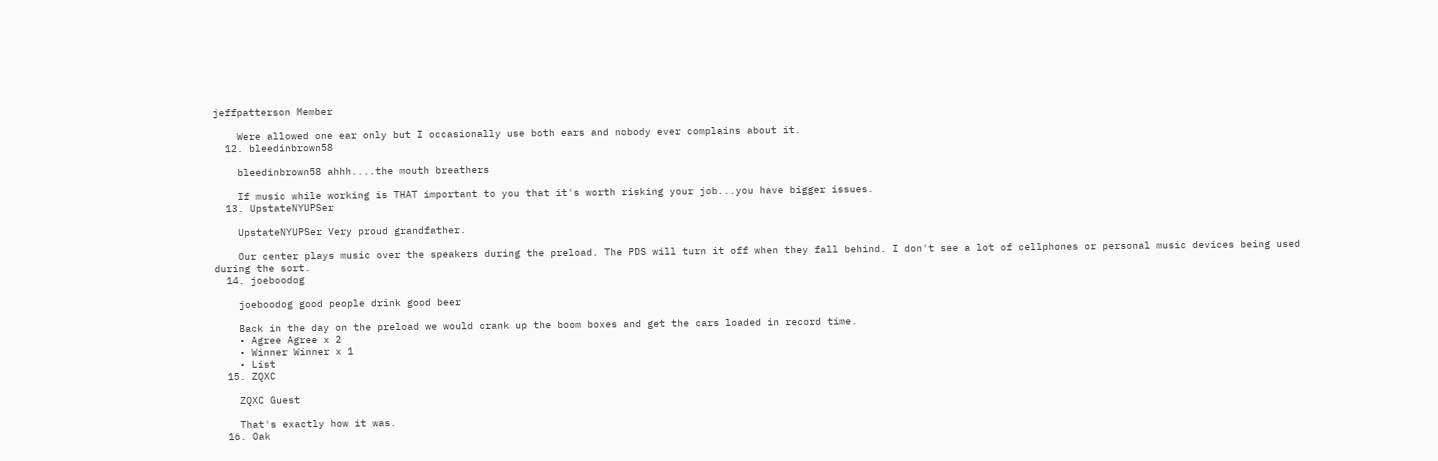jeffpatterson Member

    Were allowed one ear only but I occasionally use both ears and nobody ever complains about it.
  12. bleedinbrown58

    bleedinbrown58 ahhh....the mouth breathers

    If music while working is THAT important to you that it's worth risking your job...you have bigger issues.
  13. UpstateNYUPSer

    UpstateNYUPSer Very proud grandfather.

    Our center plays music over the speakers during the preload. The PDS will turn it off when they fall behind. I don't see a lot of cellphones or personal music devices being used during the sort.
  14. joeboodog

    joeboodog good people drink good beer

    Back in the day on the preload we would crank up the boom boxes and get the cars loaded in record time.
    • Agree Agree x 2
    • Winner Winner x 1
    • List
  15. ZQXC

    ZQXC Guest

    That's exactly how it was.
  16. Oak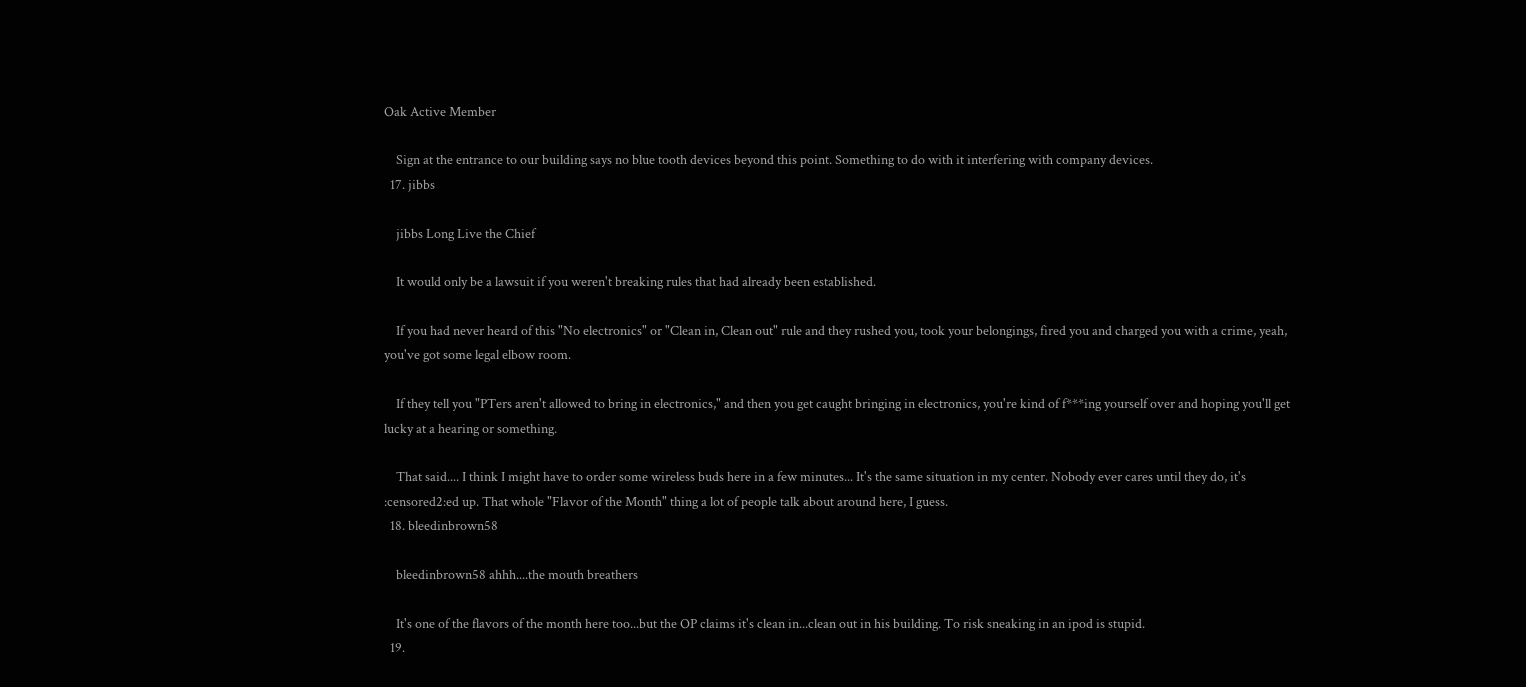Oak Active Member

    Sign at the entrance to our building says no blue tooth devices beyond this point. Something to do with it interfering with company devices.
  17. jibbs

    jibbs Long Live the Chief

    It would only be a lawsuit if you weren't breaking rules that had already been established.

    If you had never heard of this "No electronics" or "Clean in, Clean out" rule and they rushed you, took your belongings, fired you and charged you with a crime, yeah, you've got some legal elbow room.

    If they tell you "PTers aren't allowed to bring in electronics," and then you get caught bringing in electronics, you're kind of f***ing yourself over and hoping you'll get lucky at a hearing or something.

    That said.... I think I might have to order some wireless buds here in a few minutes... It's the same situation in my center. Nobody ever cares until they do, it's :censored2:ed up. That whole "Flavor of the Month" thing a lot of people talk about around here, I guess.
  18. bleedinbrown58

    bleedinbrown58 ahhh....the mouth breathers

    It's one of the flavors of the month here too...but the OP claims it's clean in...clean out in his building. To risk sneaking in an ipod is stupid.
  19.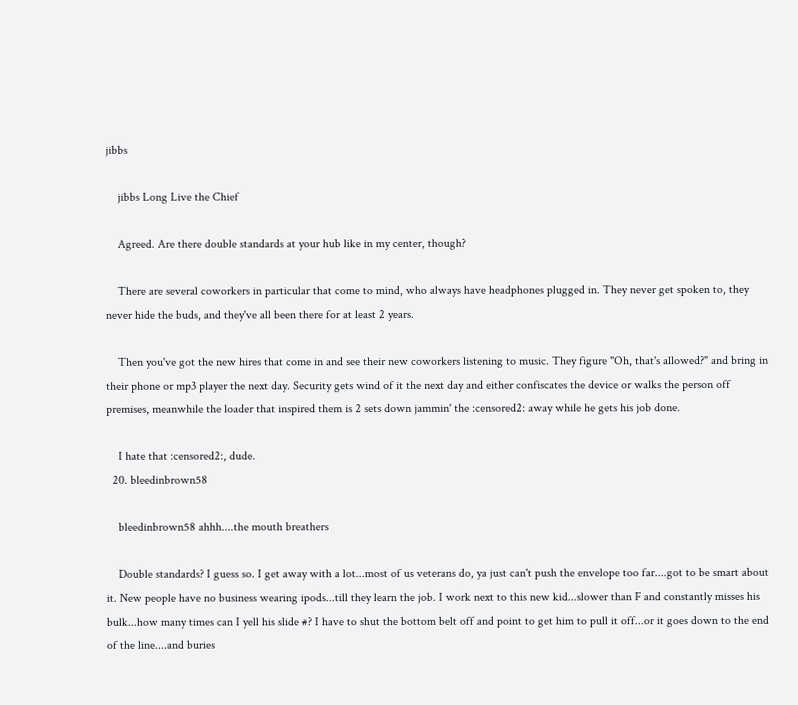jibbs

    jibbs Long Live the Chief

    Agreed. Are there double standards at your hub like in my center, though?

    There are several coworkers in particular that come to mind, who always have headphones plugged in. They never get spoken to, they never hide the buds, and they've all been there for at least 2 years.

    Then you've got the new hires that come in and see their new coworkers listening to music. They figure "Oh, that's allowed?" and bring in their phone or mp3 player the next day. Security gets wind of it the next day and either confiscates the device or walks the person off premises, meanwhile the loader that inspired them is 2 sets down jammin' the :censored2: away while he gets his job done.

    I hate that :censored2:, dude.
  20. bleedinbrown58

    bleedinbrown58 ahhh....the mouth breathers

    Double standards? I guess so. I get away with a lot...most of us veterans do, ya just can't push the envelope too far....got to be smart about it. New people have no business wearing ipods...till they learn the job. I work next to this new kid...slower than F and constantly misses his bulk...how many times can I yell his slide #? I have to shut the bottom belt off and point to get him to pull it off...or it goes down to the end of the line....and buries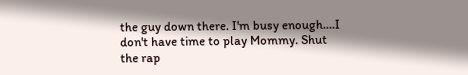the guy down there. I'm busy enough....I don't have time to play Mommy. Shut the rap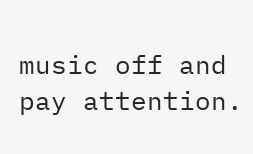music off and pay attention.